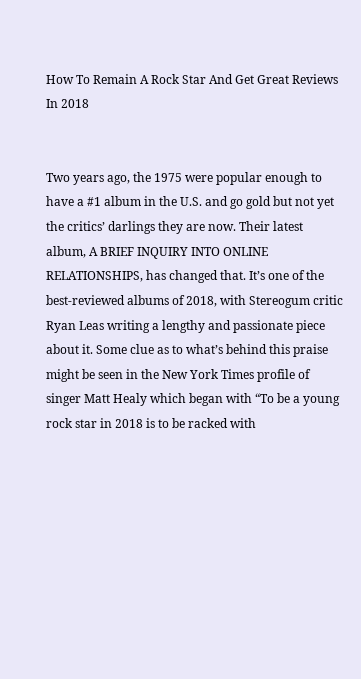How To Remain A Rock Star And Get Great Reviews In 2018


Two years ago, the 1975 were popular enough to have a #1 album in the U.S. and go gold but not yet the critics’ darlings they are now. Their latest album, A BRIEF INQUIRY INTO ONLINE RELATIONSHIPS, has changed that. It’s one of the best-reviewed albums of 2018, with Stereogum critic Ryan Leas writing a lengthy and passionate piece about it. Some clue as to what’s behind this praise might be seen in the New York Times profile of singer Matt Healy which began with “To be a young rock star in 2018 is to be racked with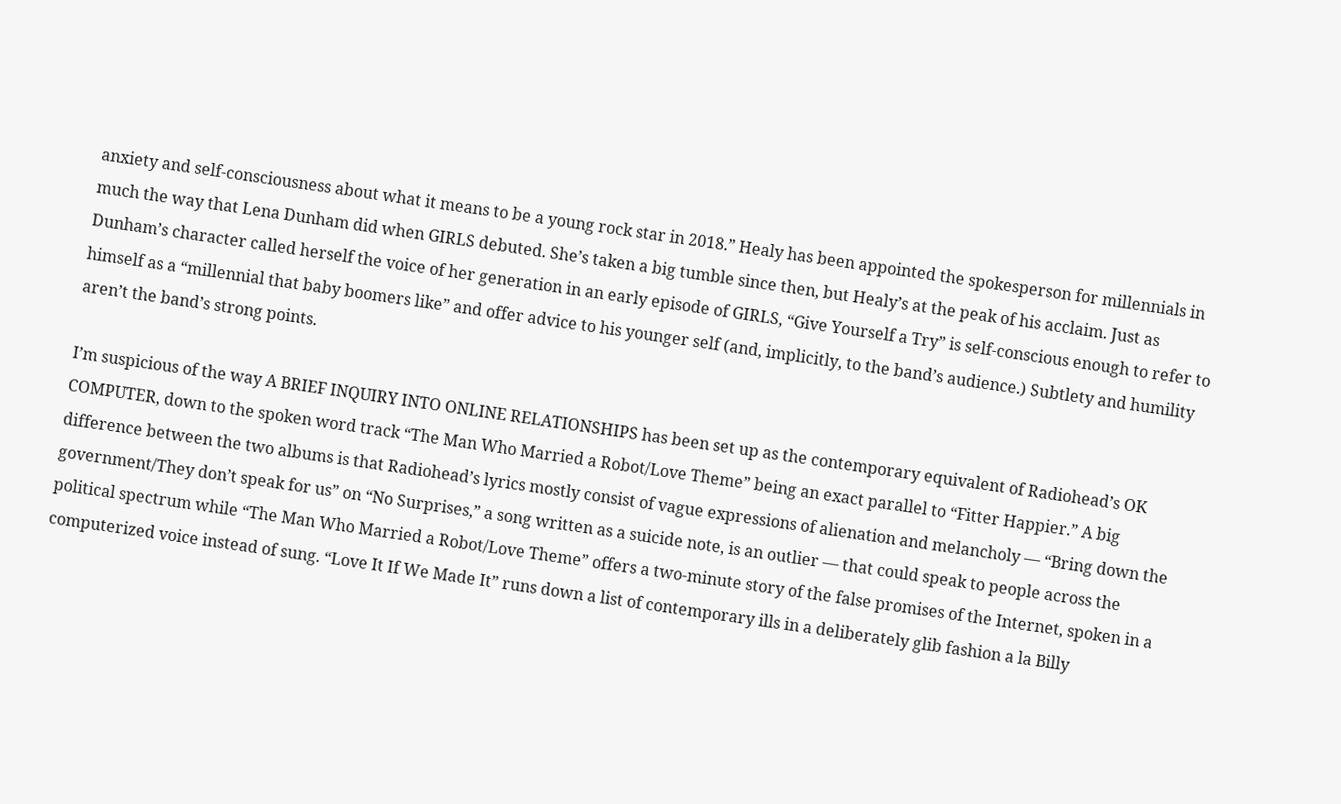anxiety and self-consciousness about what it means to be a young rock star in 2018.” Healy has been appointed the spokesperson for millennials in much the way that Lena Dunham did when GIRLS debuted. She’s taken a big tumble since then, but Healy’s at the peak of his acclaim. Just as Dunham’s character called herself the voice of her generation in an early episode of GIRLS, “Give Yourself a Try” is self-conscious enough to refer to himself as a “millennial that baby boomers like” and offer advice to his younger self (and, implicitly, to the band’s audience.) Subtlety and humility aren’t the band’s strong points.

I’m suspicious of the way A BRIEF INQUIRY INTO ONLINE RELATIONSHIPS has been set up as the contemporary equivalent of Radiohead’s OK COMPUTER, down to the spoken word track “The Man Who Married a Robot/Love Theme” being an exact parallel to “Fitter Happier.” A big difference between the two albums is that Radiohead’s lyrics mostly consist of vague expressions of alienation and melancholy — “Bring down the government/They don’t speak for us” on “No Surprises,” a song written as a suicide note, is an outlier — that could speak to people across the political spectrum while “The Man Who Married a Robot/Love Theme” offers a two-minute story of the false promises of the Internet, spoken in a computerized voice instead of sung. “Love It If We Made It” runs down a list of contemporary ills in a deliberately glib fashion a la Billy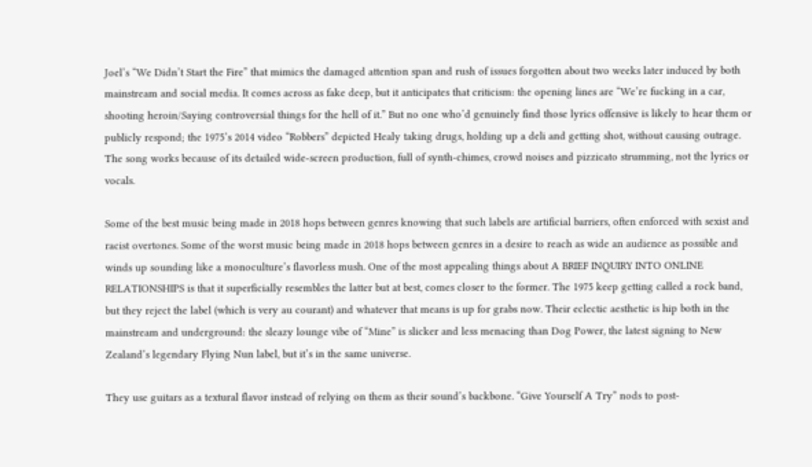Joel’s “We Didn’t Start the Fire” that mimics the damaged attention span and rush of issues forgotten about two weeks later induced by both mainstream and social media. It comes across as fake deep, but it anticipates that criticism: the opening lines are “We’re fucking in a car, shooting heroin/Saying controversial things for the hell of it.” But no one who’d genuinely find those lyrics offensive is likely to hear them or publicly respond; the 1975’s 2014 video “Robbers” depicted Healy taking drugs, holding up a deli and getting shot, without causing outrage. The song works because of its detailed wide-screen production, full of synth-chimes, crowd noises and pizzicato strumming, not the lyrics or vocals.

Some of the best music being made in 2018 hops between genres knowing that such labels are artificial barriers, often enforced with sexist and racist overtones. Some of the worst music being made in 2018 hops between genres in a desire to reach as wide an audience as possible and winds up sounding like a monoculture’s flavorless mush. One of the most appealing things about A BRIEF INQUIRY INTO ONLINE RELATIONSHIPS is that it superficially resembles the latter but at best, comes closer to the former. The 1975 keep getting called a rock band, but they reject the label (which is very au courant) and whatever that means is up for grabs now. Their eclectic aesthetic is hip both in the mainstream and underground: the sleazy lounge vibe of “Mine” is slicker and less menacing than Dog Power, the latest signing to New Zealand’s legendary Flying Nun label, but it’s in the same universe.

They use guitars as a textural flavor instead of relying on them as their sound’s backbone. “Give Yourself A Try” nods to post-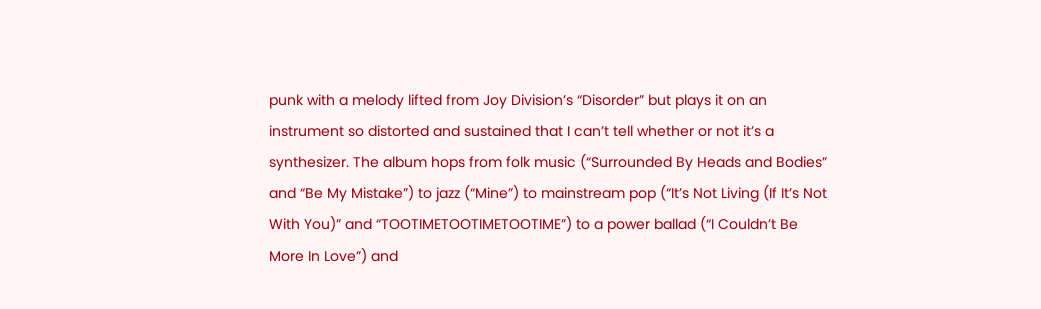punk with a melody lifted from Joy Division’s “Disorder” but plays it on an instrument so distorted and sustained that I can’t tell whether or not it’s a synthesizer. The album hops from folk music (“Surrounded By Heads and Bodies” and “Be My Mistake”) to jazz (“Mine”) to mainstream pop (“It’s Not Living (If It’s Not With You)” and “TOOTIMETOOTIMETOOTIME”) to a power ballad (“I Couldn’t Be More In Love”) and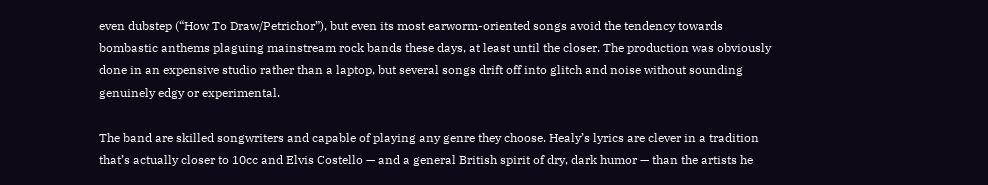even dubstep (“How To Draw/Petrichor”), but even its most earworm-oriented songs avoid the tendency towards bombastic anthems plaguing mainstream rock bands these days, at least until the closer. The production was obviously done in an expensive studio rather than a laptop, but several songs drift off into glitch and noise without sounding genuinely edgy or experimental.

The band are skilled songwriters and capable of playing any genre they choose. Healy’s lyrics are clever in a tradition that’s actually closer to 10cc and Elvis Costello — and a general British spirit of dry, dark humor — than the artists he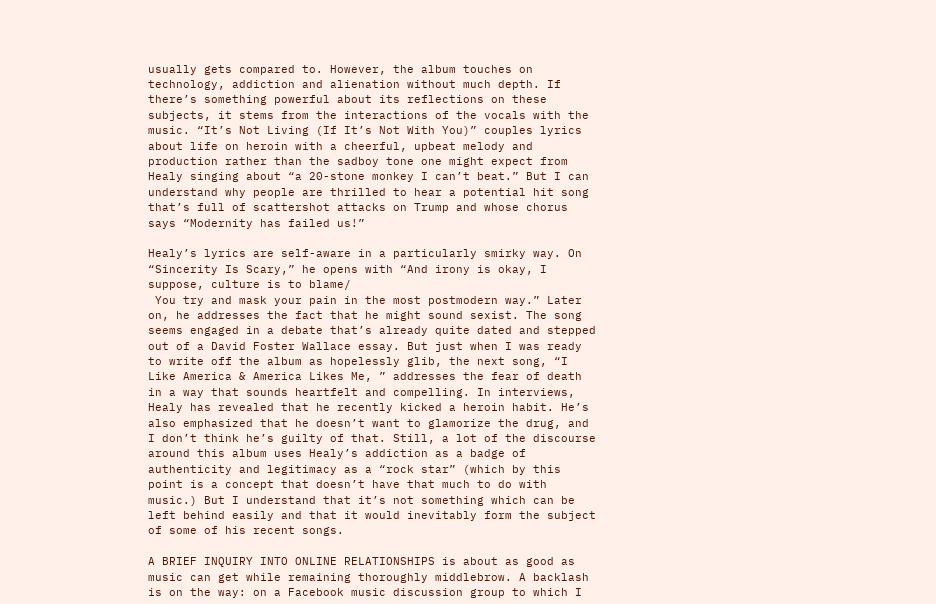usually gets compared to. However, the album touches on technology, addiction and alienation without much depth. If there’s something powerful about its reflections on these subjects, it stems from the interactions of the vocals with the music. “It’s Not Living (If It’s Not With You)” couples lyrics about life on heroin with a cheerful, upbeat melody and production rather than the sadboy tone one might expect from Healy singing about “a 20-stone monkey I can’t beat.” But I can understand why people are thrilled to hear a potential hit song that’s full of scattershot attacks on Trump and whose chorus says “Modernity has failed us!”

Healy’s lyrics are self-aware in a particularly smirky way. On “Sincerity Is Scary,” he opens with “And irony is okay, I suppose, culture is to blame/
 You try and mask your pain in the most postmodern way.” Later on, he addresses the fact that he might sound sexist. The song seems engaged in a debate that’s already quite dated and stepped out of a David Foster Wallace essay. But just when I was ready to write off the album as hopelessly glib, the next song, “I Like America & America Likes Me, ” addresses the fear of death in a way that sounds heartfelt and compelling. In interviews, Healy has revealed that he recently kicked a heroin habit. He’s also emphasized that he doesn’t want to glamorize the drug, and I don’t think he’s guilty of that. Still, a lot of the discourse around this album uses Healy’s addiction as a badge of authenticity and legitimacy as a “rock star” (which by this point is a concept that doesn’t have that much to do with music.) But I understand that it’s not something which can be left behind easily and that it would inevitably form the subject of some of his recent songs.

A BRIEF INQUIRY INTO ONLINE RELATIONSHIPS is about as good as music can get while remaining thoroughly middlebrow. A backlash is on the way: on a Facebook music discussion group to which I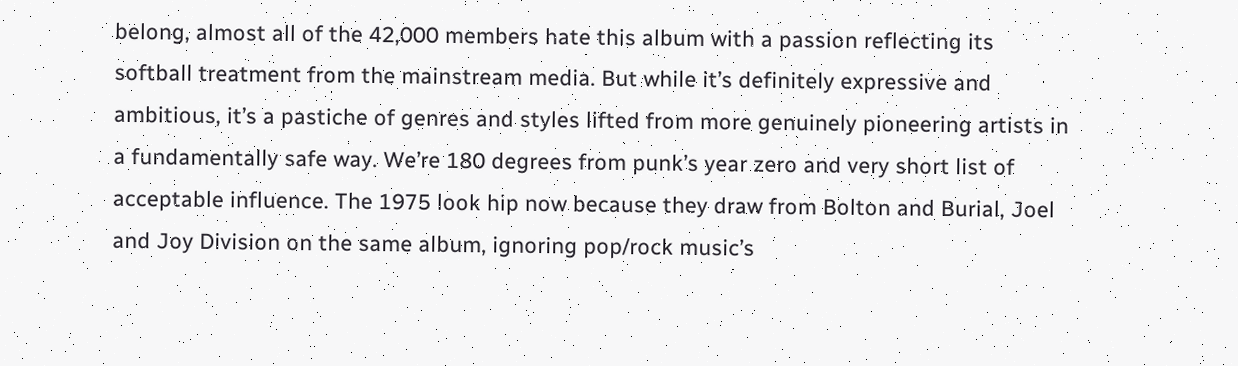belong, almost all of the 42,000 members hate this album with a passion reflecting its softball treatment from the mainstream media. But while it’s definitely expressive and ambitious, it’s a pastiche of genres and styles lifted from more genuinely pioneering artists in a fundamentally safe way. We’re 180 degrees from punk’s year zero and very short list of acceptable influence. The 1975 look hip now because they draw from Bolton and Burial, Joel and Joy Division on the same album, ignoring pop/rock music’s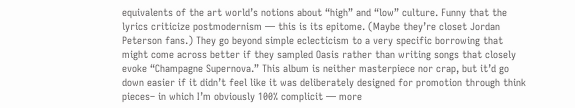equivalents of the art world’s notions about “high” and “low” culture. Funny that the lyrics criticize postmodernism — this is its epitome. (Maybe they’re closet Jordan Peterson fans.) They go beyond simple eclecticism to a very specific borrowing that might come across better if they sampled Oasis rather than writing songs that closely evoke “Champagne Supernova.” This album is neither masterpiece nor crap, but it’d go down easier if it didn’t feel like it was deliberately designed for promotion through think pieces– in which I’m obviously 100% complicit — more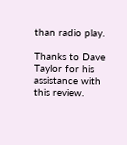than radio play.

Thanks to Dave Taylor for his assistance with this review.